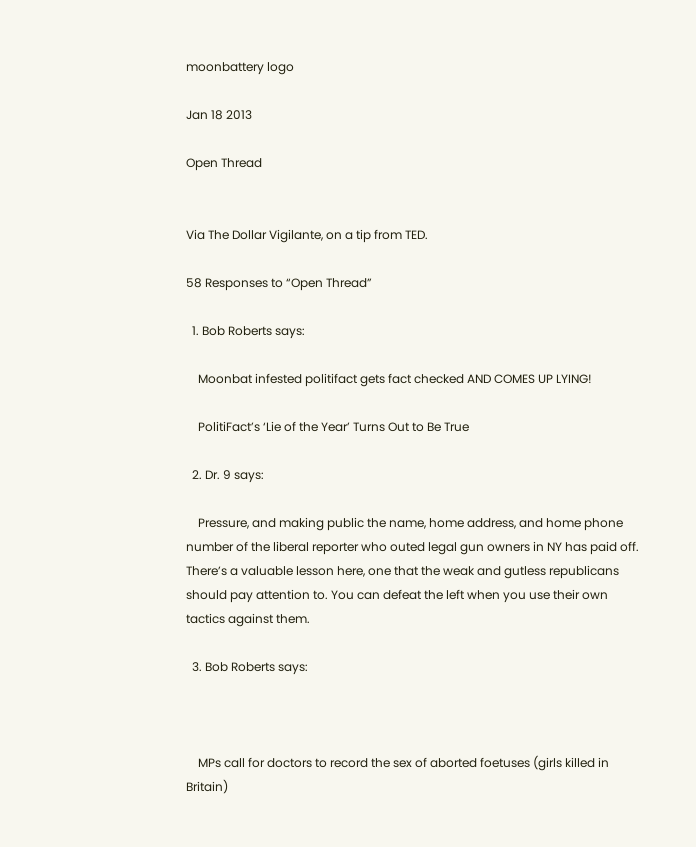moonbattery logo

Jan 18 2013

Open Thread


Via The Dollar Vigilante, on a tip from TED.

58 Responses to “Open Thread”

  1. Bob Roberts says:

    Moonbat infested politifact gets fact checked AND COMES UP LYING!

    PolitiFact’s ‘Lie of the Year’ Turns Out to Be True

  2. Dr. 9 says:

    Pressure, and making public the name, home address, and home phone number of the liberal reporter who outed legal gun owners in NY has paid off. There’s a valuable lesson here, one that the weak and gutless republicans should pay attention to. You can defeat the left when you use their own tactics against them.

  3. Bob Roberts says:



    MPs call for doctors to record the sex of aborted foetuses (girls killed in Britain)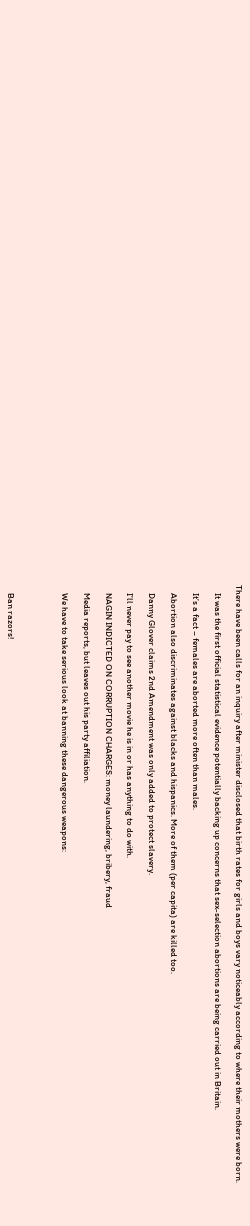There have been calls for an inquiry after minister disclosed that birth rates for girls and boys vary noticeably according to where their mothers were born.

    It was the first official statistical evidence potentially backing up concerns that sex-selection abortions are being carried out in Britain.

    It’s a fact – females are aborted more often than males.

    Abortion also discriminates against blacks and hispanics. More of them (per capita) are killed too.

    Danny Glover claims 2nd Amendment was only added to protect slavery.

    I’ll never pay to see another movie he is in or has anything to do with.

    NAGIN INDICTED ON CORRUPTION CHARGES: money laundering, bribery, fraud

    Media reports, but leaves out his party affiliation.

    We have to take serious look at banning these dangerous weapons:




    Ban razors!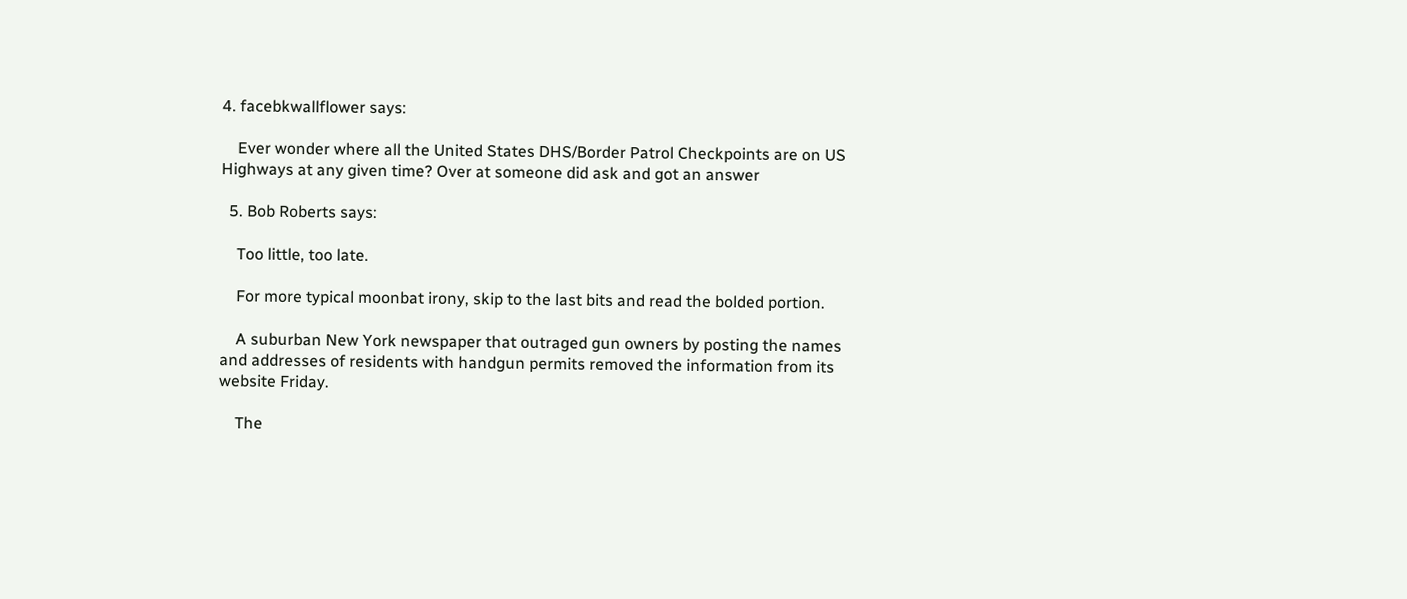4. facebkwallflower says:

    Ever wonder where all the United States DHS/Border Patrol Checkpoints are on US Highways at any given time? Over at someone did ask and got an answer

  5. Bob Roberts says:

    Too little, too late.

    For more typical moonbat irony, skip to the last bits and read the bolded portion.

    A suburban New York newspaper that outraged gun owners by posting the names and addresses of residents with handgun permits removed the information from its website Friday.

    The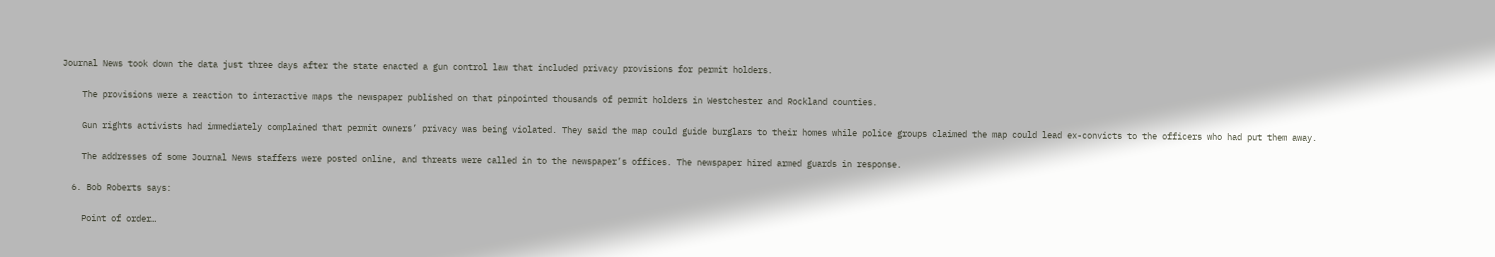Journal News took down the data just three days after the state enacted a gun control law that included privacy provisions for permit holders.

    The provisions were a reaction to interactive maps the newspaper published on that pinpointed thousands of permit holders in Westchester and Rockland counties.

    Gun rights activists had immediately complained that permit owners’ privacy was being violated. They said the map could guide burglars to their homes while police groups claimed the map could lead ex-convicts to the officers who had put them away.

    The addresses of some Journal News staffers were posted online, and threats were called in to the newspaper’s offices. The newspaper hired armed guards in response.

  6. Bob Roberts says:

    Point of order…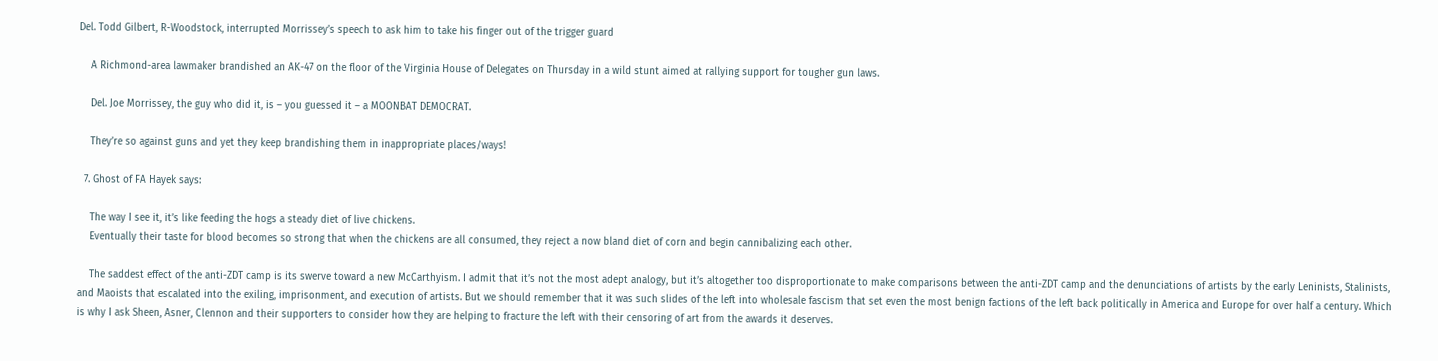Del. Todd Gilbert, R-Woodstock, interrupted Morrissey’s speech to ask him to take his finger out of the trigger guard

    A Richmond-area lawmaker brandished an AK-47 on the floor of the Virginia House of Delegates on Thursday in a wild stunt aimed at rallying support for tougher gun laws.

    Del. Joe Morrissey, the guy who did it, is – you guessed it – a MOONBAT DEMOCRAT.

    They’re so against guns and yet they keep brandishing them in inappropriate places/ways!

  7. Ghost of FA Hayek says:

    The way I see it, it’s like feeding the hogs a steady diet of live chickens.
    Eventually their taste for blood becomes so strong that when the chickens are all consumed, they reject a now bland diet of corn and begin cannibalizing each other.

    The saddest effect of the anti-ZDT camp is its swerve toward a new McCarthyism. I admit that it’s not the most adept analogy, but it’s altogether too disproportionate to make comparisons between the anti-ZDT camp and the denunciations of artists by the early Leninists, Stalinists, and Maoists that escalated into the exiling, imprisonment, and execution of artists. But we should remember that it was such slides of the left into wholesale fascism that set even the most benign factions of the left back politically in America and Europe for over half a century. Which is why I ask Sheen, Asner, Clennon and their supporters to consider how they are helping to fracture the left with their censoring of art from the awards it deserves.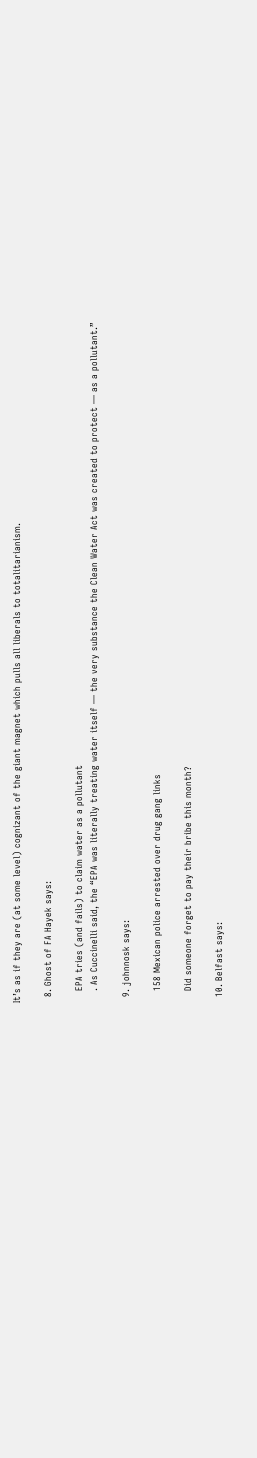It’s as if they are (at some level) cognizant of the giant magnet which pulls all liberals to totalitarianism.

  8. Ghost of FA Hayek says:

    EPA tries (and fails) to claim water as a pollutant
    . As Cuccinelli said, the “EPA was literally treating water itself — the very substance the Clean Water Act was created to protect — as a pollutant.”

  9. johnnosk says:

    158 Mexican police arrested over drug gang links

    Did someone forget to pay their bribe this month?

  10. Belfast says: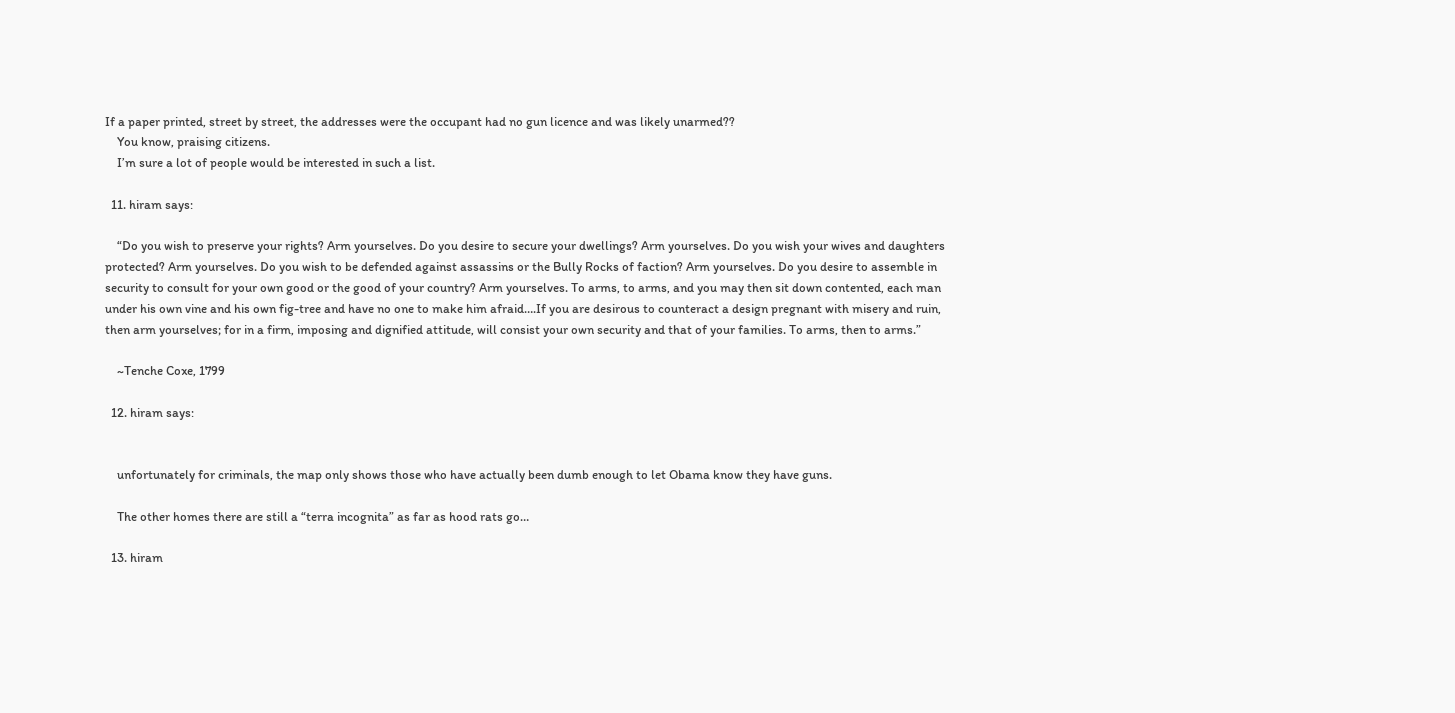If a paper printed, street by street, the addresses were the occupant had no gun licence and was likely unarmed??
    You know, praising citizens.
    I’m sure a lot of people would be interested in such a list.

  11. hiram says:

    “Do you wish to preserve your rights? Arm yourselves. Do you desire to secure your dwellings? Arm yourselves. Do you wish your wives and daughters protected? Arm yourselves. Do you wish to be defended against assassins or the Bully Rocks of faction? Arm yourselves. Do you desire to assemble in security to consult for your own good or the good of your country? Arm yourselves. To arms, to arms, and you may then sit down contented, each man under his own vine and his own fig-tree and have no one to make him afraid….If you are desirous to counteract a design pregnant with misery and ruin, then arm yourselves; for in a firm, imposing and dignified attitude, will consist your own security and that of your families. To arms, then to arms.”

    ~Tenche Coxe, 1799

  12. hiram says:


    unfortunately for criminals, the map only shows those who have actually been dumb enough to let Obama know they have guns.

    The other homes there are still a “terra incognita” as far as hood rats go…

  13. hiram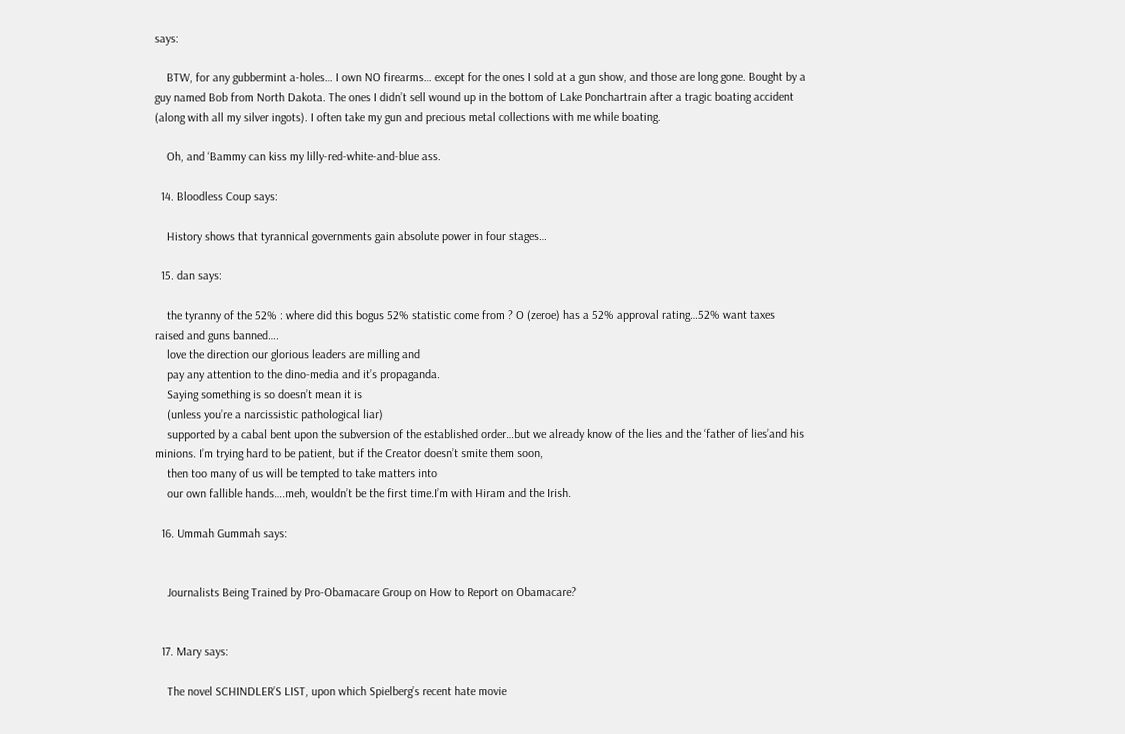says:

    BTW, for any gubbermint a-holes… I own NO firearms… except for the ones I sold at a gun show, and those are long gone. Bought by a guy named Bob from North Dakota. The ones I didn’t sell wound up in the bottom of Lake Ponchartrain after a tragic boating accident (along with all my silver ingots). I often take my gun and precious metal collections with me while boating.

    Oh, and ‘Bammy can kiss my lilly-red-white-and-blue ass.

  14. Bloodless Coup says:

    History shows that tyrannical governments gain absolute power in four stages…

  15. dan says:

    the tyranny of the 52% : where did this bogus 52% statistic come from ? O (zeroe) has a 52% approval rating…52% want taxes raised and guns banned….
    love the direction our glorious leaders are milling and
    pay any attention to the dino-media and it’s propaganda.
    Saying something is so doesn’t mean it is
    (unless you’re a narcissistic pathological liar)
    supported by a cabal bent upon the subversion of the established order…but we already know of the lies and the ‘father of lies’and his minions. I’m trying hard to be patient, but if the Creator doesn’t smite them soon,
    then too many of us will be tempted to take matters into
    our own fallible hands….meh, wouldn’t be the first time.I’m with Hiram and the Irish.

  16. Ummah Gummah says:


    Journalists Being Trained by Pro-Obamacare Group on How to Report on Obamacare?


  17. Mary says:

    The novel SCHINDLER’S LIST, upon which Spielberg’s recent hate movie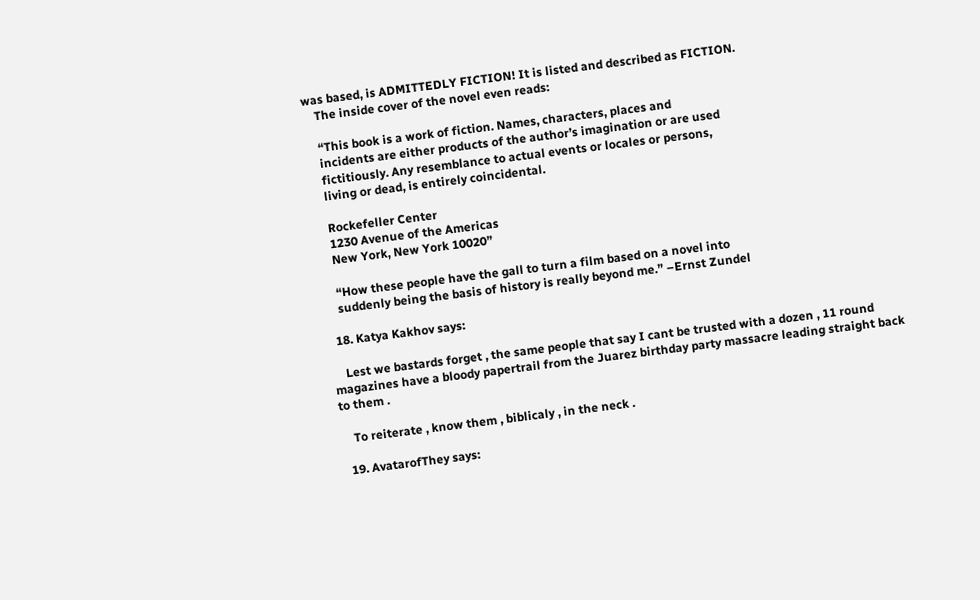was based, is ADMITTEDLY FICTION! It is listed and described as FICTION.
    The inside cover of the novel even reads:

    “This book is a work of fiction. Names, characters, places and
    incidents are either products of the author’s imagination or are used
    fictitiously. Any resemblance to actual events or locales or persons,
    living or dead, is entirely coincidental.

    Rockefeller Center
    1230 Avenue of the Americas
    New York, New York 10020”

    “How these people have the gall to turn a film based on a novel into
    suddenly being the basis of history is really beyond me.” –Ernst Zundel

  18. Katya Kakhov says:

    Lest we bastards forget , the same people that say I cant be trusted with a dozen , 11 round magazines have a bloody papertrail from the Juarez birthday party massacre leading straight back to them .

    To reiterate , know them , biblicaly , in the neck .

  19. AvatarofThey says: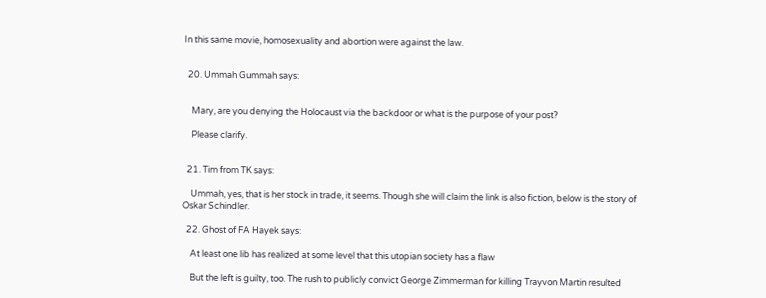In this same movie, homosexuality and abortion were against the law.


  20. Ummah Gummah says:


    Mary, are you denying the Holocaust via the backdoor or what is the purpose of your post?

    Please clarify.


  21. Tim from TK says:

    Ummah, yes, that is her stock in trade, it seems. Though she will claim the link is also fiction, below is the story of Oskar Schindler.

  22. Ghost of FA Hayek says:

    At least one lib has realized at some level that this utopian society has a flaw

    But the left is guilty, too. The rush to publicly convict George Zimmerman for killing Trayvon Martin resulted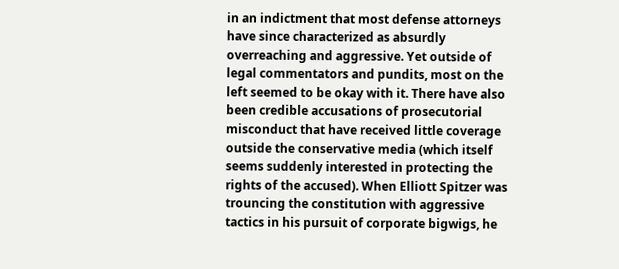in an indictment that most defense attorneys have since characterized as absurdly overreaching and aggressive. Yet outside of legal commentators and pundits, most on the left seemed to be okay with it. There have also been credible accusations of prosecutorial misconduct that have received little coverage outside the conservative media (which itself seems suddenly interested in protecting the rights of the accused). When Elliott Spitzer was trouncing the constitution with aggressive tactics in his pursuit of corporate bigwigs, he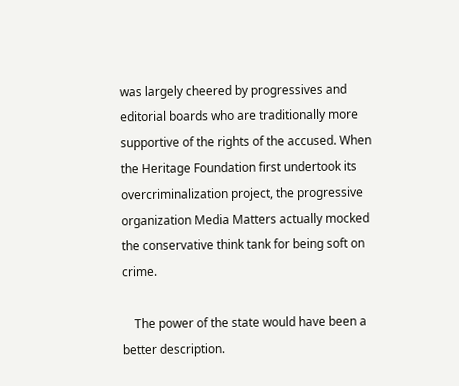was largely cheered by progressives and editorial boards who are traditionally more supportive of the rights of the accused. When the Heritage Foundation first undertook its overcriminalization project, the progressive organization Media Matters actually mocked the conservative think tank for being soft on crime.

    The power of the state would have been a better description.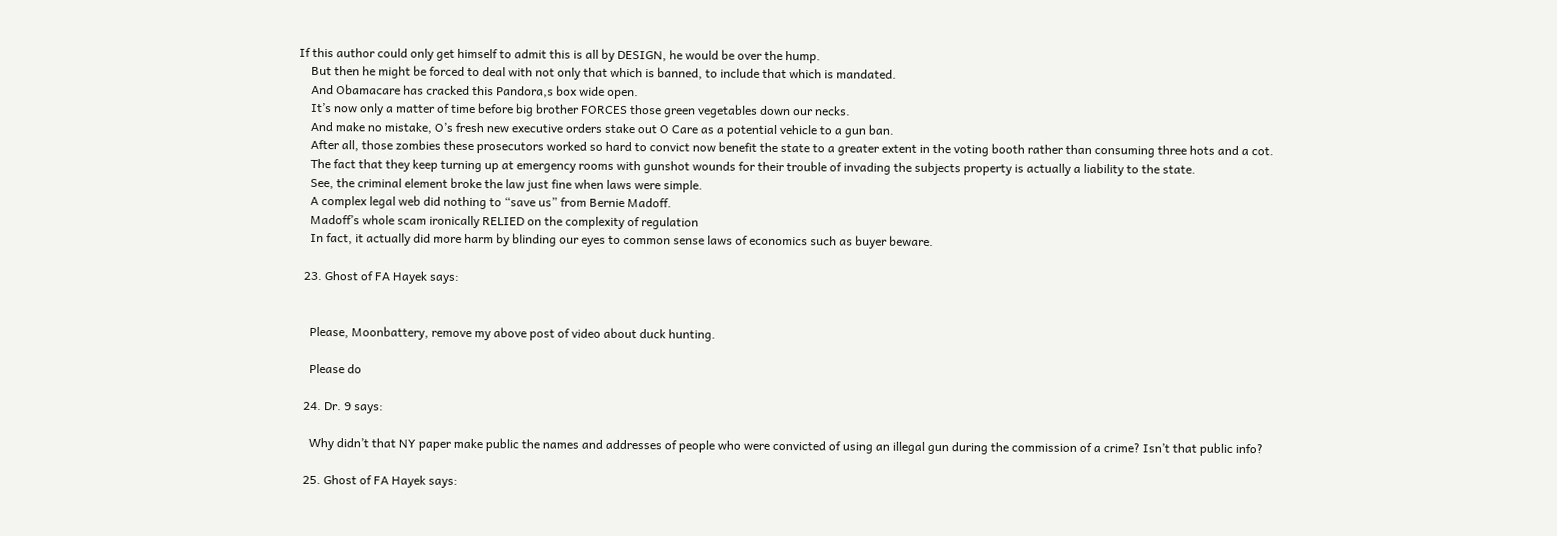If this author could only get himself to admit this is all by DESIGN, he would be over the hump.
    But then he might be forced to deal with not only that which is banned, to include that which is mandated.
    And Obamacare has cracked this Pandora,s box wide open.
    It’s now only a matter of time before big brother FORCES those green vegetables down our necks.
    And make no mistake, O’s fresh new executive orders stake out O Care as a potential vehicle to a gun ban.
    After all, those zombies these prosecutors worked so hard to convict now benefit the state to a greater extent in the voting booth rather than consuming three hots and a cot.
    The fact that they keep turning up at emergency rooms with gunshot wounds for their trouble of invading the subjects property is actually a liability to the state.
    See, the criminal element broke the law just fine when laws were simple.
    A complex legal web did nothing to “save us” from Bernie Madoff.
    Madoff’s whole scam ironically RELIED on the complexity of regulation
    In fact, it actually did more harm by blinding our eyes to common sense laws of economics such as buyer beware.

  23. Ghost of FA Hayek says:


    Please, Moonbattery, remove my above post of video about duck hunting.

    Please do

  24. Dr. 9 says:

    Why didn’t that NY paper make public the names and addresses of people who were convicted of using an illegal gun during the commission of a crime? Isn’t that public info?

  25. Ghost of FA Hayek says: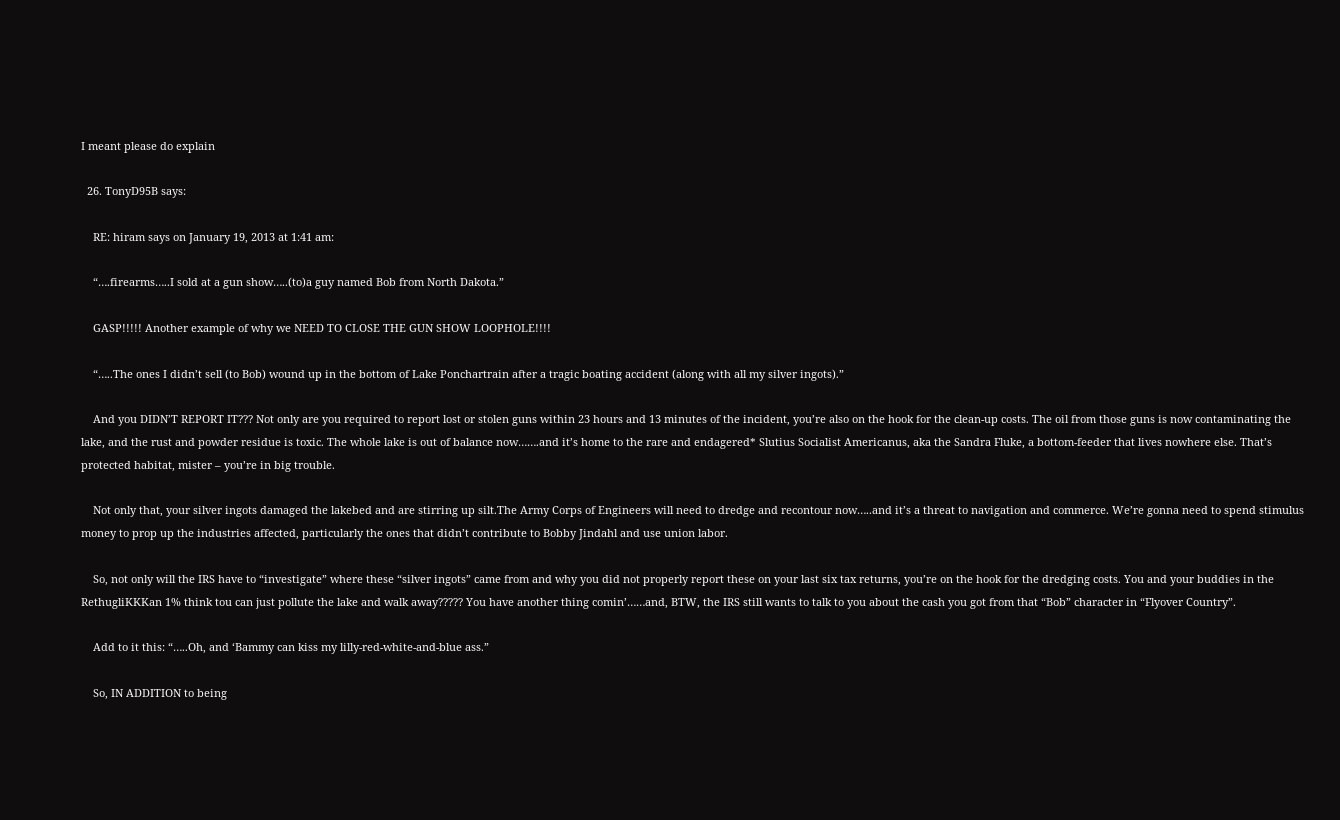I meant please do explain

  26. TonyD95B says:

    RE: hiram says on January 19, 2013 at 1:41 am:

    “….firearms…..I sold at a gun show…..(to)a guy named Bob from North Dakota.”

    GASP!!!!! Another example of why we NEED TO CLOSE THE GUN SHOW LOOPHOLE!!!!

    “…..The ones I didn’t sell (to Bob) wound up in the bottom of Lake Ponchartrain after a tragic boating accident (along with all my silver ingots).”

    And you DIDN’T REPORT IT??? Not only are you required to report lost or stolen guns within 23 hours and 13 minutes of the incident, you’re also on the hook for the clean-up costs. The oil from those guns is now contaminating the lake, and the rust and powder residue is toxic. The whole lake is out of balance now…….and it’s home to the rare and endagered* Slutius Socialist Americanus, aka the Sandra Fluke, a bottom-feeder that lives nowhere else. That’s protected habitat, mister – you’re in big trouble.

    Not only that, your silver ingots damaged the lakebed and are stirring up silt.The Army Corps of Engineers will need to dredge and recontour now…..and it’s a threat to navigation and commerce. We’re gonna need to spend stimulus money to prop up the industries affected, particularly the ones that didn’t contribute to Bobby Jindahl and use union labor.

    So, not only will the IRS have to “investigate” where these “silver ingots” came from and why you did not properly report these on your last six tax returns, you’re on the hook for the dredging costs. You and your buddies in the RethugliKKKan 1% think tou can just pollute the lake and walk away????? You have another thing comin’……and, BTW, the IRS still wants to talk to you about the cash you got from that “Bob” character in “Flyover Country”.

    Add to it this: “…..Oh, and ‘Bammy can kiss my lilly-red-white-and-blue ass.”

    So, IN ADDITION to being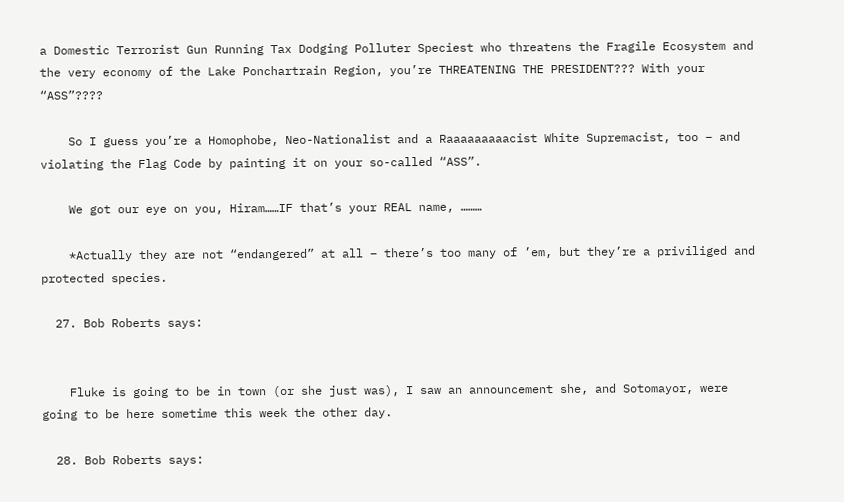a Domestic Terrorist Gun Running Tax Dodging Polluter Speciest who threatens the Fragile Ecosystem and the very economy of the Lake Ponchartrain Region, you’re THREATENING THE PRESIDENT??? With your “ASS”????

    So I guess you’re a Homophobe, Neo-Nationalist and a Raaaaaaaaacist White Supremacist, too – and violating the Flag Code by painting it on your so-called “ASS”.

    We got our eye on you, Hiram……IF that’s your REAL name, ………

    *Actually they are not “endangered” at all – there’s too many of ’em, but they’re a priviliged and protected species.

  27. Bob Roberts says:


    Fluke is going to be in town (or she just was), I saw an announcement she, and Sotomayor, were going to be here sometime this week the other day.

  28. Bob Roberts says: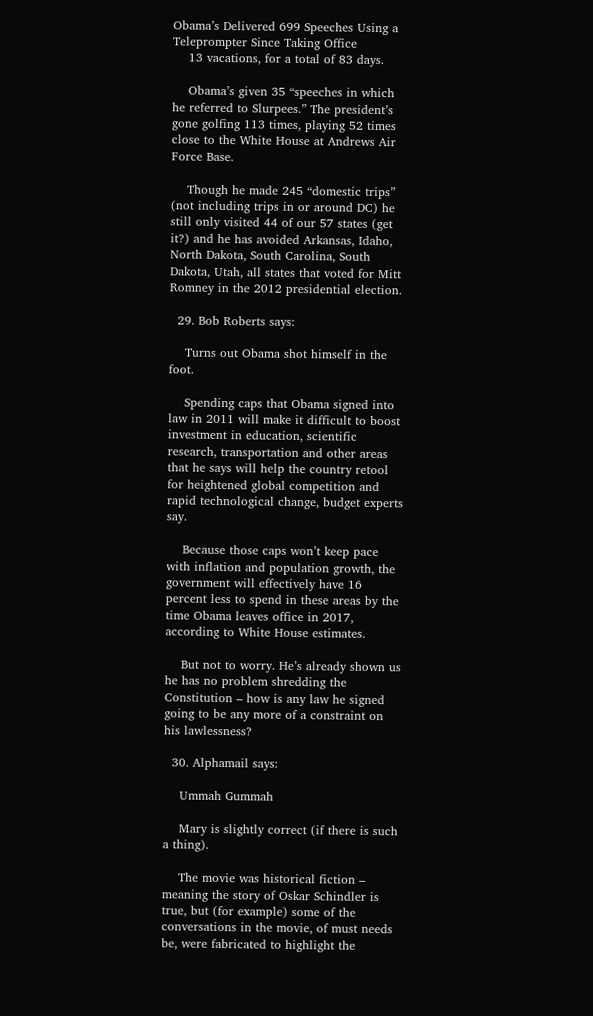Obama’s Delivered 699 Speeches Using a Teleprompter Since Taking Office
    13 vacations, for a total of 83 days.

    Obama’s given 35 “speeches in which he referred to Slurpees.” The president’s gone golfing 113 times, playing 52 times close to the White House at Andrews Air Force Base.

    Though he made 245 “domestic trips” (not including trips in or around DC) he still only visited 44 of our 57 states (get it?) and he has avoided Arkansas, Idaho, North Dakota, South Carolina, South Dakota, Utah, all states that voted for Mitt Romney in the 2012 presidential election.

  29. Bob Roberts says:

    Turns out Obama shot himself in the foot.

    Spending caps that Obama signed into law in 2011 will make it difficult to boost investment in education, scientific research, transportation and other areas that he says will help the country retool for heightened global competition and rapid technological change, budget experts say.

    Because those caps won’t keep pace with inflation and population growth, the government will effectively have 16 percent less to spend in these areas by the time Obama leaves office in 2017, according to White House estimates.

    But not to worry. He’s already shown us he has no problem shredding the Constitution – how is any law he signed going to be any more of a constraint on his lawlessness?

  30. Alphamail says:

    Ummah Gummah

    Mary is slightly correct (if there is such a thing).

    The movie was historical fiction – meaning the story of Oskar Schindler is true, but (for example) some of the conversations in the movie, of must needs be, were fabricated to highlight the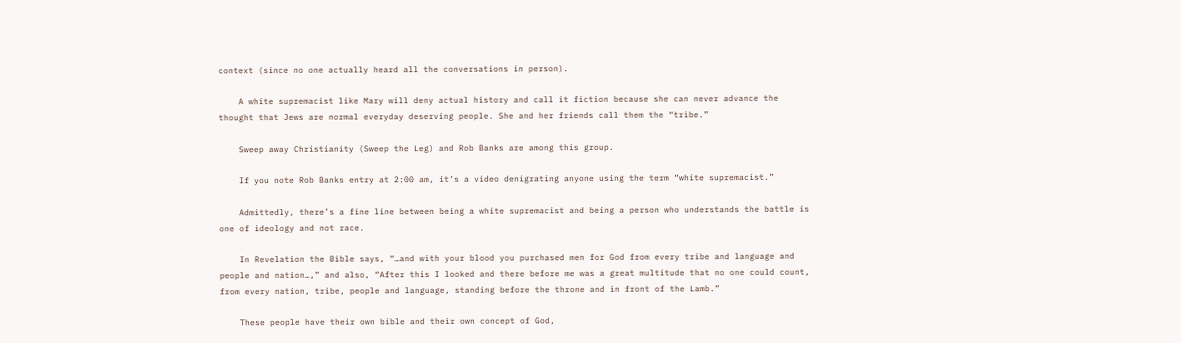context (since no one actually heard all the conversations in person).

    A white supremacist like Mary will deny actual history and call it fiction because she can never advance the thought that Jews are normal everyday deserving people. She and her friends call them the “tribe.”

    Sweep away Christianity (Sweep the Leg) and Rob Banks are among this group.

    If you note Rob Banks entry at 2:00 am, it’s a video denigrating anyone using the term “white supremacist.”

    Admittedly, there’s a fine line between being a white supremacist and being a person who understands the battle is one of ideology and not race.

    In Revelation the Bible says, “…and with your blood you purchased men for God from every tribe and language and people and nation…,” and also, “After this I looked and there before me was a great multitude that no one could count, from every nation, tribe, people and language, standing before the throne and in front of the Lamb.”

    These people have their own bible and their own concept of God,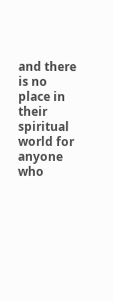and there is no place in their spiritual world for anyone who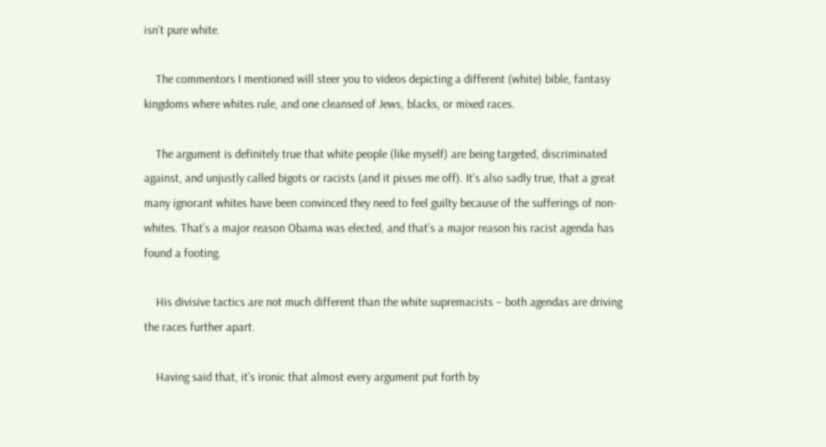isn’t pure white.

    The commentors I mentioned will steer you to videos depicting a different (white) bible, fantasy kingdoms where whites rule, and one cleansed of Jews, blacks, or mixed races.

    The argument is definitely true that white people (like myself) are being targeted, discriminated against, and unjustly called bigots or racists (and it pisses me off). It’s also sadly true, that a great many ignorant whites have been convinced they need to feel guilty because of the sufferings of non-whites. That’s a major reason Obama was elected, and that’s a major reason his racist agenda has found a footing.

    His divisive tactics are not much different than the white supremacists – both agendas are driving the races further apart.

    Having said that, it’s ironic that almost every argument put forth by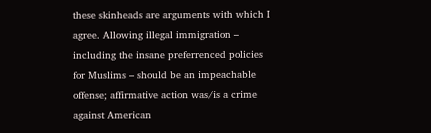these skinheads are arguments with which I agree. Allowing illegal immigration – including the insane preferrenced policies for Muslims – should be an impeachable offense; affirmative action was/is a crime against American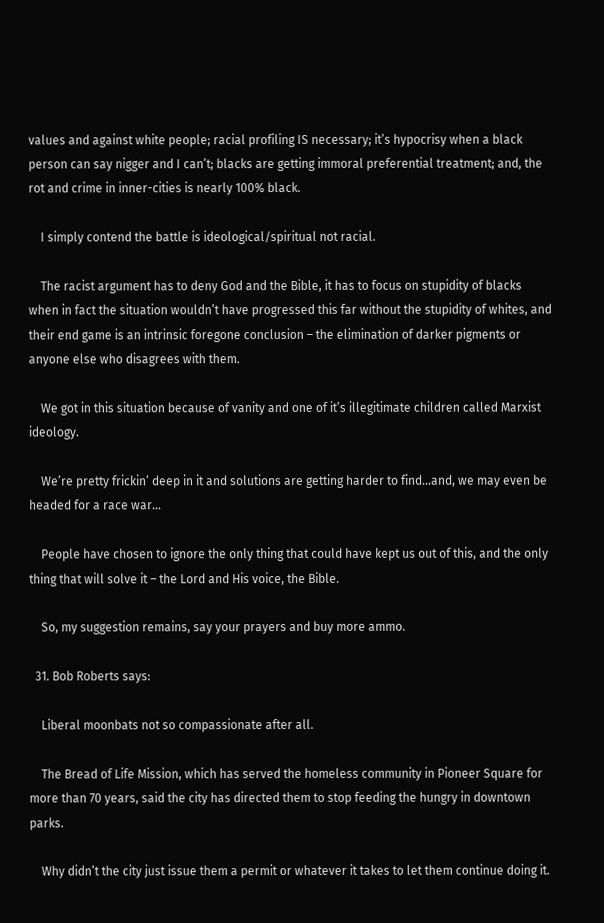values and against white people; racial profiling IS necessary; it’s hypocrisy when a black person can say nigger and I can’t; blacks are getting immoral preferential treatment; and, the rot and crime in inner-cities is nearly 100% black.

    I simply contend the battle is ideological/spiritual not racial.

    The racist argument has to deny God and the Bible, it has to focus on stupidity of blacks when in fact the situation wouldn’t have progressed this far without the stupidity of whites, and their end game is an intrinsic foregone conclusion – the elimination of darker pigments or anyone else who disagrees with them.

    We got in this situation because of vanity and one of it’s illegitimate children called Marxist ideology.

    We’re pretty frickin’ deep in it and solutions are getting harder to find…and, we may even be headed for a race war…

    People have chosen to ignore the only thing that could have kept us out of this, and the only thing that will solve it – the Lord and His voice, the Bible.

    So, my suggestion remains, say your prayers and buy more ammo.

  31. Bob Roberts says:

    Liberal moonbats not so compassionate after all.

    The Bread of Life Mission, which has served the homeless community in Pioneer Square for more than 70 years, said the city has directed them to stop feeding the hungry in downtown parks.

    Why didn’t the city just issue them a permit or whatever it takes to let them continue doing it.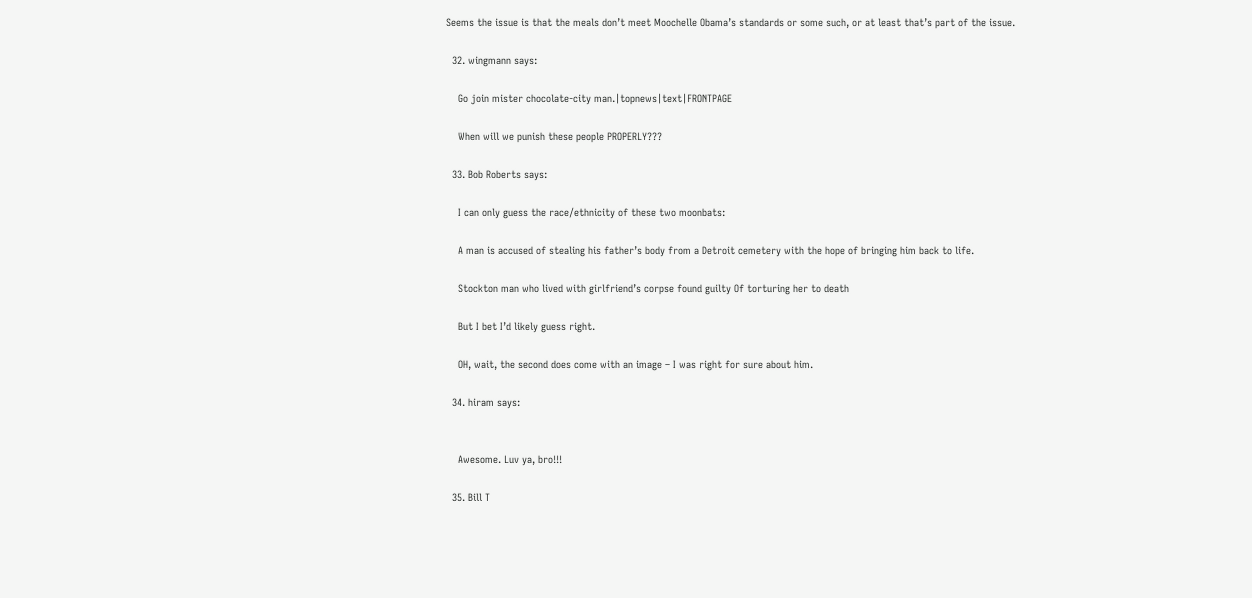Seems the issue is that the meals don’t meet Moochelle Obama’s standards or some such, or at least that’s part of the issue.

  32. wingmann says:

    Go join mister chocolate-city man.|topnews|text|FRONTPAGE

    When will we punish these people PROPERLY???

  33. Bob Roberts says:

    I can only guess the race/ethnicity of these two moonbats:

    A man is accused of stealing his father’s body from a Detroit cemetery with the hope of bringing him back to life.

    Stockton man who lived with girlfriend’s corpse found guilty Of torturing her to death

    But I bet I’d likely guess right.

    OH, wait, the second does come with an image – I was right for sure about him.

  34. hiram says:


    Awesome. Luv ya, bro!!!

  35. Bill T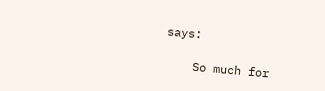says:

    So much for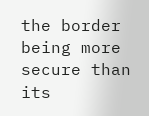the border being more secure than its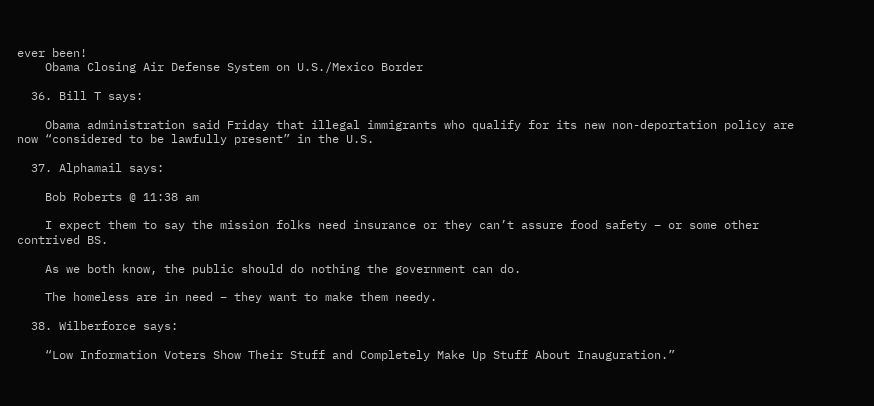ever been!
    Obama Closing Air Defense System on U.S./Mexico Border

  36. Bill T says:

    Obama administration said Friday that illegal immigrants who qualify for its new non-deportation policy are now “considered to be lawfully present” in the U.S.

  37. Alphamail says:

    Bob Roberts @ 11:38 am

    I expect them to say the mission folks need insurance or they can’t assure food safety – or some other contrived BS.

    As we both know, the public should do nothing the government can do.

    The homeless are in need – they want to make them needy.

  38. Wilberforce says:

    “Low Information Voters Show Their Stuff and Completely Make Up Stuff About Inauguration.”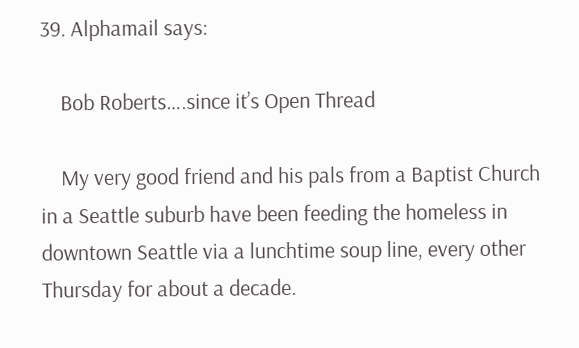39. Alphamail says:

    Bob Roberts….since it’s Open Thread

    My very good friend and his pals from a Baptist Church in a Seattle suburb have been feeding the homeless in downtown Seattle via a lunchtime soup line, every other Thursday for about a decade.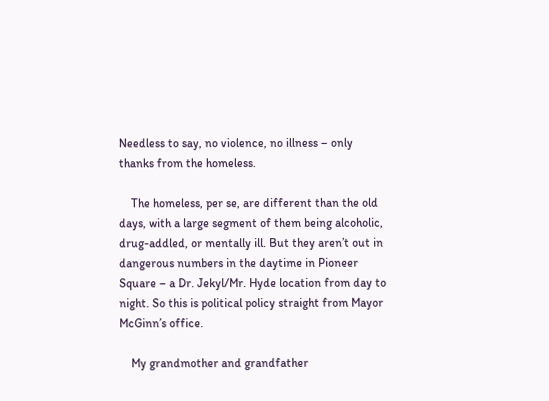Needless to say, no violence, no illness – only thanks from the homeless.

    The homeless, per se, are different than the old days, with a large segment of them being alcoholic, drug-addled, or mentally ill. But they aren’t out in dangerous numbers in the daytime in Pioneer Square – a Dr. Jekyl/Mr. Hyde location from day to night. So this is political policy straight from Mayor McGinn’s office.

    My grandmother and grandfather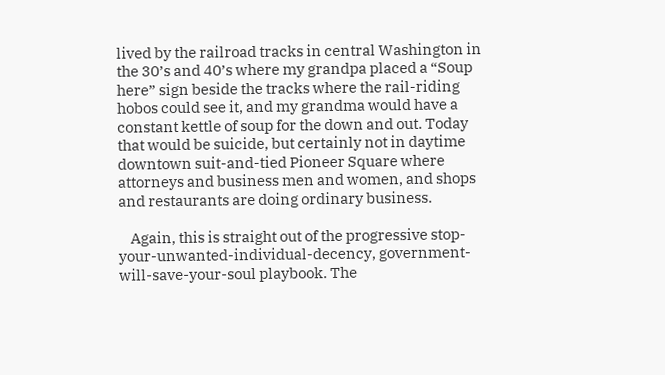lived by the railroad tracks in central Washington in the 30’s and 40’s where my grandpa placed a “Soup here” sign beside the tracks where the rail-riding hobos could see it, and my grandma would have a constant kettle of soup for the down and out. Today that would be suicide, but certainly not in daytime downtown suit-and-tied Pioneer Square where attorneys and business men and women, and shops and restaurants are doing ordinary business.

    Again, this is straight out of the progressive stop-your-unwanted-individual-decency, government-will-save-your-soul playbook. The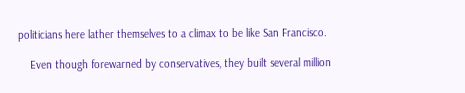politicians here lather themselves to a climax to be like San Francisco.

    Even though forewarned by conservatives, they built several million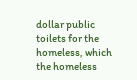dollar public toilets for the homeless, which the homeless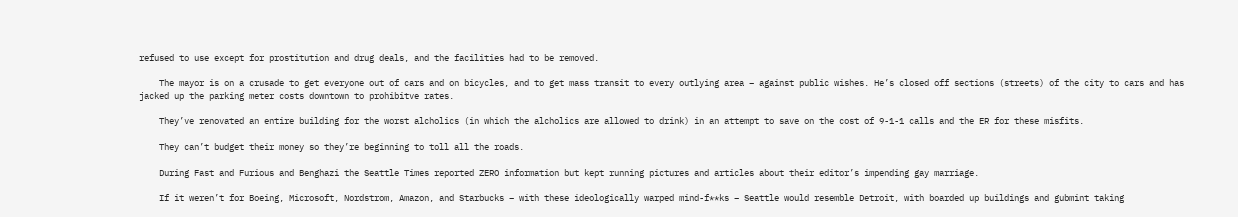refused to use except for prostitution and drug deals, and the facilities had to be removed.

    The mayor is on a crusade to get everyone out of cars and on bicycles, and to get mass transit to every outlying area – against public wishes. He’s closed off sections (streets) of the city to cars and has jacked up the parking meter costs downtown to prohibitve rates.

    They’ve renovated an entire building for the worst alcholics (in which the alcholics are allowed to drink) in an attempt to save on the cost of 9-1-1 calls and the ER for these misfits.

    They can’t budget their money so they’re beginning to toll all the roads.

    During Fast and Furious and Benghazi the Seattle Times reported ZERO information but kept running pictures and articles about their editor’s impending gay marriage.

    If it weren’t for Boeing, Microsoft, Nordstrom, Amazon, and Starbucks – with these ideologically warped mind-f**ks – Seattle would resemble Detroit, with boarded up buildings and gubmint taking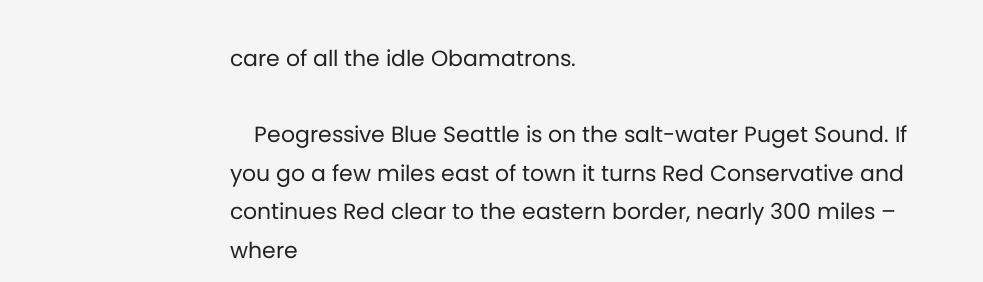care of all the idle Obamatrons.

    Peogressive Blue Seattle is on the salt-water Puget Sound. If you go a few miles east of town it turns Red Conservative and continues Red clear to the eastern border, nearly 300 miles – where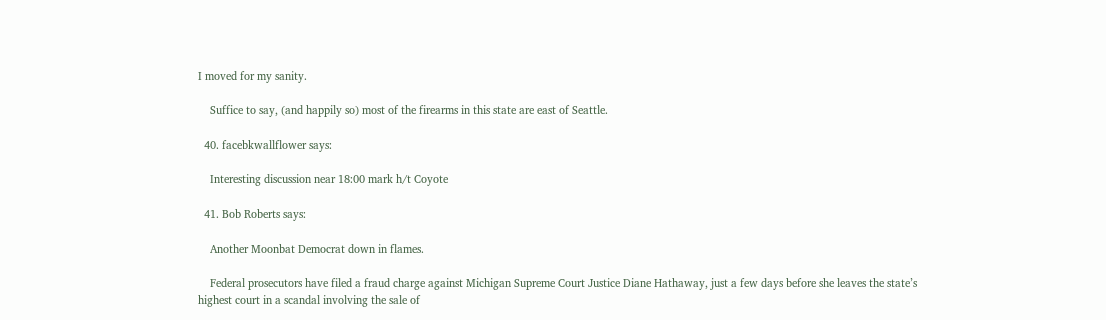I moved for my sanity.

    Suffice to say, (and happily so) most of the firearms in this state are east of Seattle.

  40. facebkwallflower says:

    Interesting discussion near 18:00 mark h/t Coyote

  41. Bob Roberts says:

    Another Moonbat Democrat down in flames.

    Federal prosecutors have filed a fraud charge against Michigan Supreme Court Justice Diane Hathaway, just a few days before she leaves the state’s highest court in a scandal involving the sale of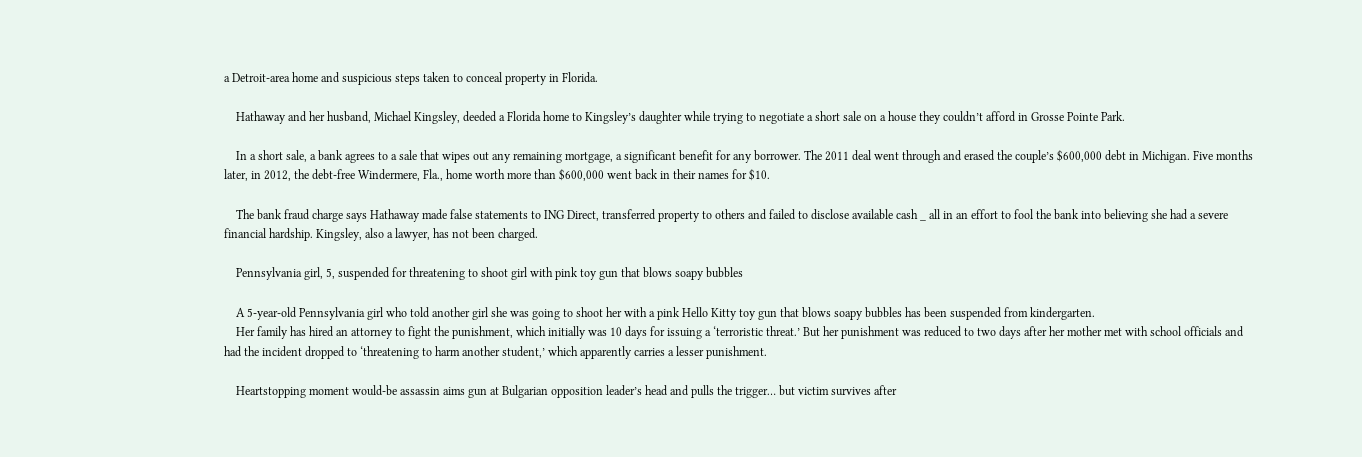a Detroit-area home and suspicious steps taken to conceal property in Florida.

    Hathaway and her husband, Michael Kingsley, deeded a Florida home to Kingsley’s daughter while trying to negotiate a short sale on a house they couldn’t afford in Grosse Pointe Park.

    In a short sale, a bank agrees to a sale that wipes out any remaining mortgage, a significant benefit for any borrower. The 2011 deal went through and erased the couple’s $600,000 debt in Michigan. Five months later, in 2012, the debt-free Windermere, Fla., home worth more than $600,000 went back in their names for $10.

    The bank fraud charge says Hathaway made false statements to ING Direct, transferred property to others and failed to disclose available cash _ all in an effort to fool the bank into believing she had a severe financial hardship. Kingsley, also a lawyer, has not been charged.

    Pennsylvania girl, 5, suspended for threatening to shoot girl with pink toy gun that blows soapy bubbles

    A 5-year-old Pennsylvania girl who told another girl she was going to shoot her with a pink Hello Kitty toy gun that blows soapy bubbles has been suspended from kindergarten.
    Her family has hired an attorney to fight the punishment, which initially was 10 days for issuing a ‘terroristic threat.’ But her punishment was reduced to two days after her mother met with school officials and had the incident dropped to ‘threatening to harm another student,’ which apparently carries a lesser punishment.

    Heartstopping moment would-be assassin aims gun at Bulgarian opposition leader’s head and pulls the trigger… but victim survives after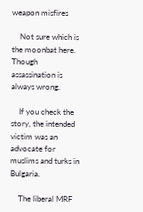weapon misfires

    Not sure which is the moonbat here. Though assassination is always wrong.

    If you check the story, the intended victim was an advocate for muslims and turks in Bulgaria.

    The liberal MRF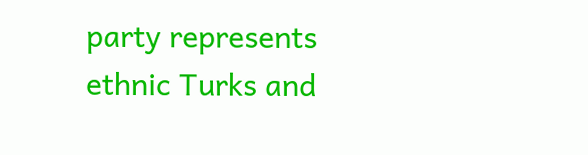party represents ethnic Turks and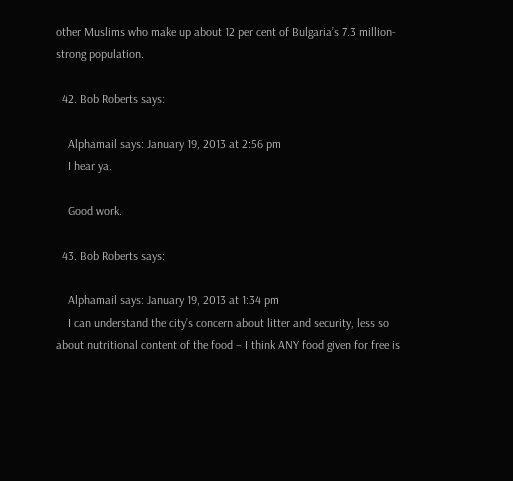other Muslims who make up about 12 per cent of Bulgaria’s 7.3 million-strong population.

  42. Bob Roberts says:

    Alphamail says: January 19, 2013 at 2:56 pm
    I hear ya.

    Good work.

  43. Bob Roberts says:

    Alphamail says: January 19, 2013 at 1:34 pm
    I can understand the city’s concern about litter and security, less so about nutritional content of the food – I think ANY food given for free is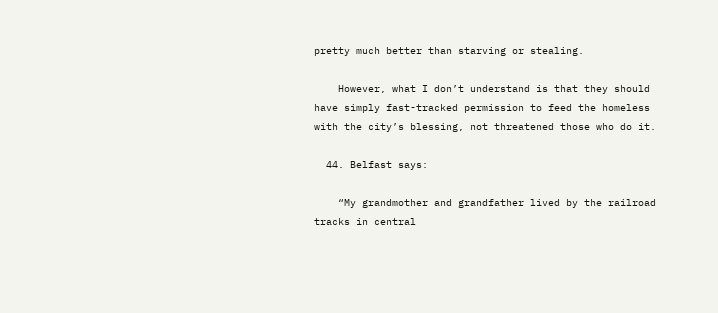pretty much better than starving or stealing.

    However, what I don’t understand is that they should have simply fast-tracked permission to feed the homeless with the city’s blessing, not threatened those who do it.

  44. Belfast says:

    “My grandmother and grandfather lived by the railroad tracks in central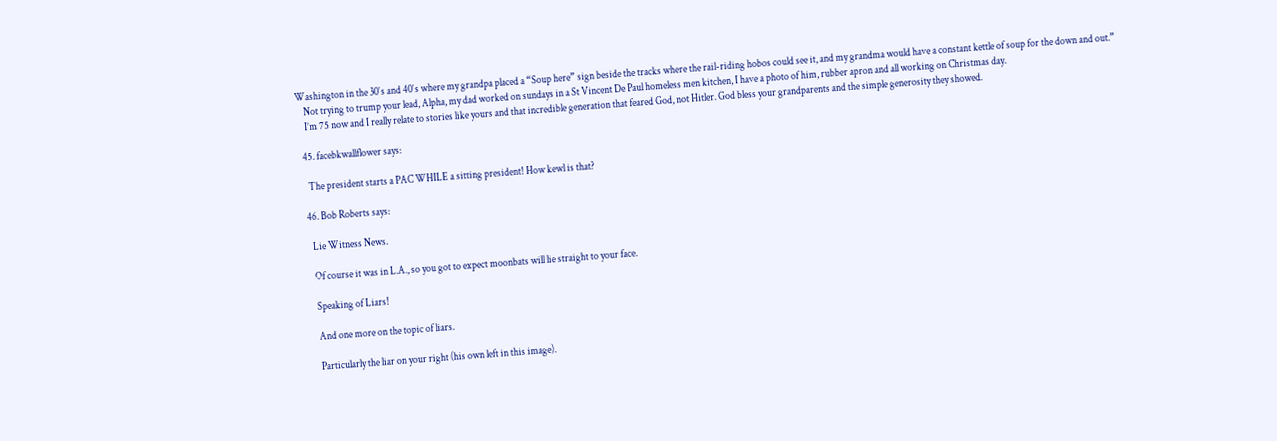Washington in the 30′s and 40′s where my grandpa placed a “Soup here” sign beside the tracks where the rail-riding hobos could see it, and my grandma would have a constant kettle of soup for the down and out.”
    Not trying to trump your lead, Alpha, my dad worked on sundays in a St Vincent De Paul homeless men kitchen, I have a photo of him, rubber apron and all working on Christmas day.
    I’m 75 now and I really relate to stories like yours and that incredible generation that feared God, not Hitler. God bless your grandparents and the simple generosity they showed.

  45. facebkwallflower says:

    The president starts a PAC WHILE a sitting president! How kewl is that?

  46. Bob Roberts says:

    Lie Witness News.

    Of course it was in L.A., so you got to expect moonbats will lie straight to your face.

    Speaking of Liars!

    And one more on the topic of liars.

    Particularly the liar on your right (his own left in this image).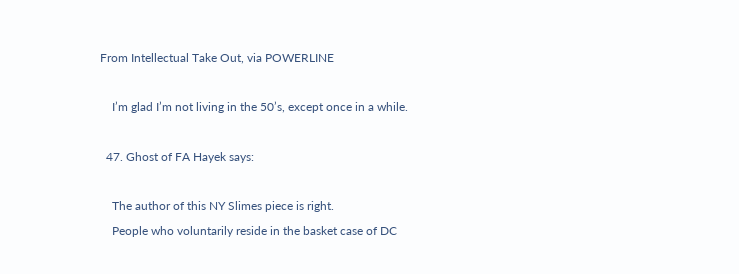From Intellectual Take Out, via POWERLINE

    I’m glad I’m not living in the 50’s, except once in a while.

  47. Ghost of FA Hayek says:

    The author of this NY Slimes piece is right.
    People who voluntarily reside in the basket case of DC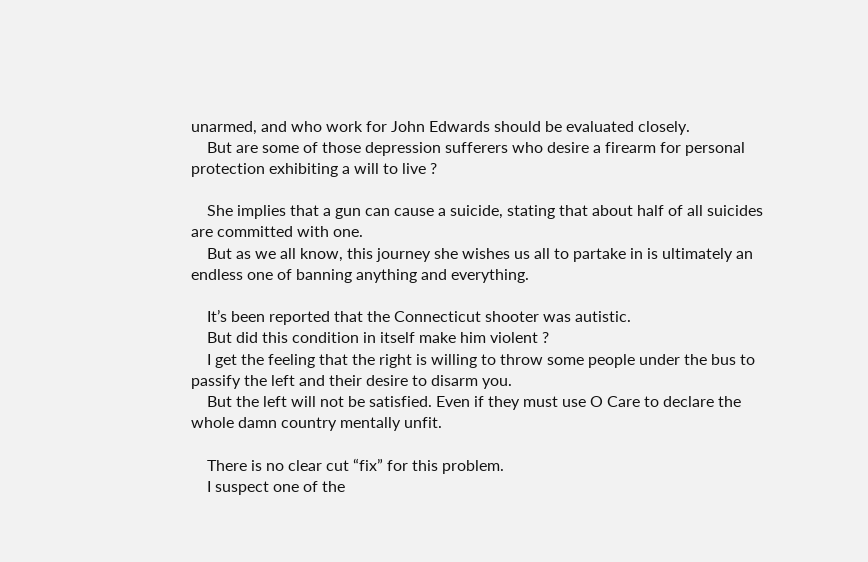unarmed, and who work for John Edwards should be evaluated closely.
    But are some of those depression sufferers who desire a firearm for personal protection exhibiting a will to live ?

    She implies that a gun can cause a suicide, stating that about half of all suicides are committed with one.
    But as we all know, this journey she wishes us all to partake in is ultimately an endless one of banning anything and everything.

    It’s been reported that the Connecticut shooter was autistic.
    But did this condition in itself make him violent ?
    I get the feeling that the right is willing to throw some people under the bus to passify the left and their desire to disarm you.
    But the left will not be satisfied. Even if they must use O Care to declare the whole damn country mentally unfit.

    There is no clear cut “fix” for this problem.
    I suspect one of the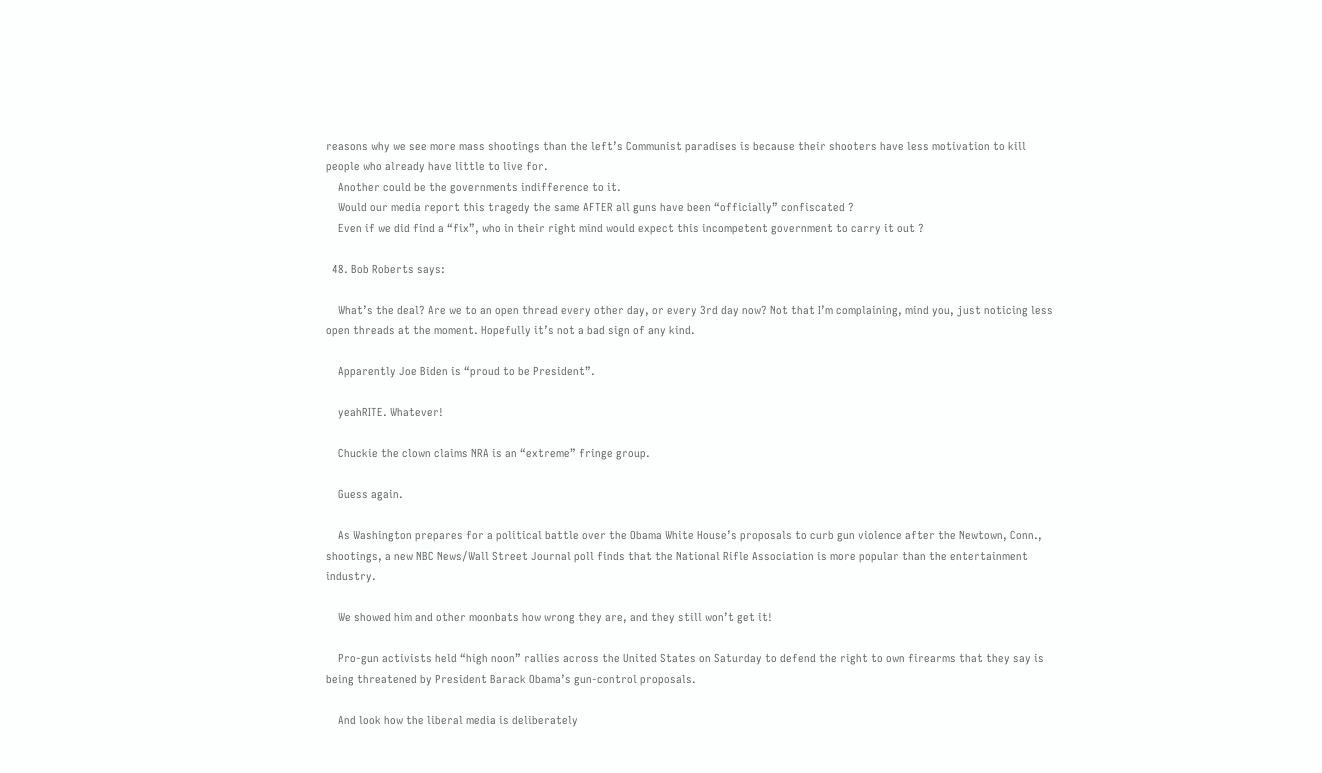reasons why we see more mass shootings than the left’s Communist paradises is because their shooters have less motivation to kill people who already have little to live for.
    Another could be the governments indifference to it.
    Would our media report this tragedy the same AFTER all guns have been “officially” confiscated ?
    Even if we did find a “fix”, who in their right mind would expect this incompetent government to carry it out ?

  48. Bob Roberts says:

    What’s the deal? Are we to an open thread every other day, or every 3rd day now? Not that I’m complaining, mind you, just noticing less open threads at the moment. Hopefully it’s not a bad sign of any kind.

    Apparently Joe Biden is “proud to be President”.

    yeahRITE. Whatever!

    Chuckie the clown claims NRA is an “extreme” fringe group.

    Guess again.

    As Washington prepares for a political battle over the Obama White House’s proposals to curb gun violence after the Newtown, Conn., shootings, a new NBC News/Wall Street Journal poll finds that the National Rifle Association is more popular than the entertainment industry.

    We showed him and other moonbats how wrong they are, and they still won’t get it!

    Pro-gun activists held “high noon” rallies across the United States on Saturday to defend the right to own firearms that they say is being threatened by President Barack Obama’s gun-control proposals.

    And look how the liberal media is deliberately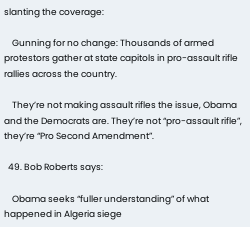slanting the coverage:

    Gunning for no change: Thousands of armed protestors gather at state capitols in pro-assault rifle rallies across the country.

    They’re not making assault rifles the issue, Obama and the Democrats are. They’re not “pro-assault rifle”, they’re “Pro Second Amendment”.

  49. Bob Roberts says:

    Obama seeks “fuller understanding” of what happened in Algeria siege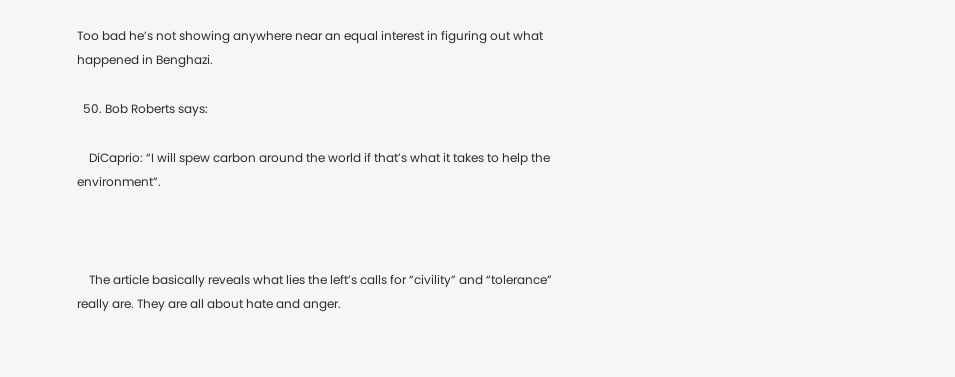Too bad he’s not showing anywhere near an equal interest in figuring out what happened in Benghazi.

  50. Bob Roberts says:

    DiCaprio: “I will spew carbon around the world if that’s what it takes to help the environment”.



    The article basically reveals what lies the left’s calls for “civility” and “tolerance” really are. They are all about hate and anger.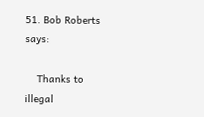51. Bob Roberts says:

    Thanks to illegal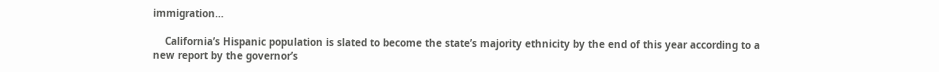immigration…

    California’s Hispanic population is slated to become the state’s majority ethnicity by the end of this year according to a new report by the governor’s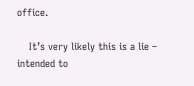office.

    It’s very likely this is a lie – intended to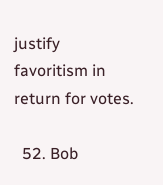justify favoritism in return for votes.

  52. Bob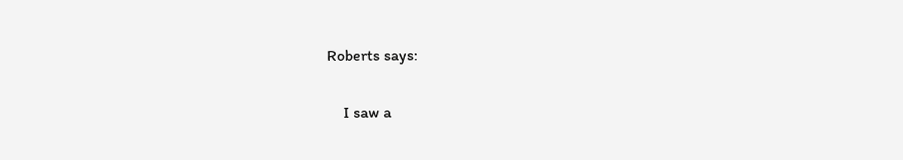Roberts says:

    I saw a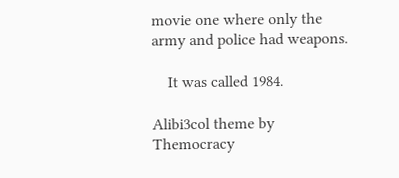movie one where only the army and police had weapons.

    It was called 1984.

Alibi3col theme by Themocracy